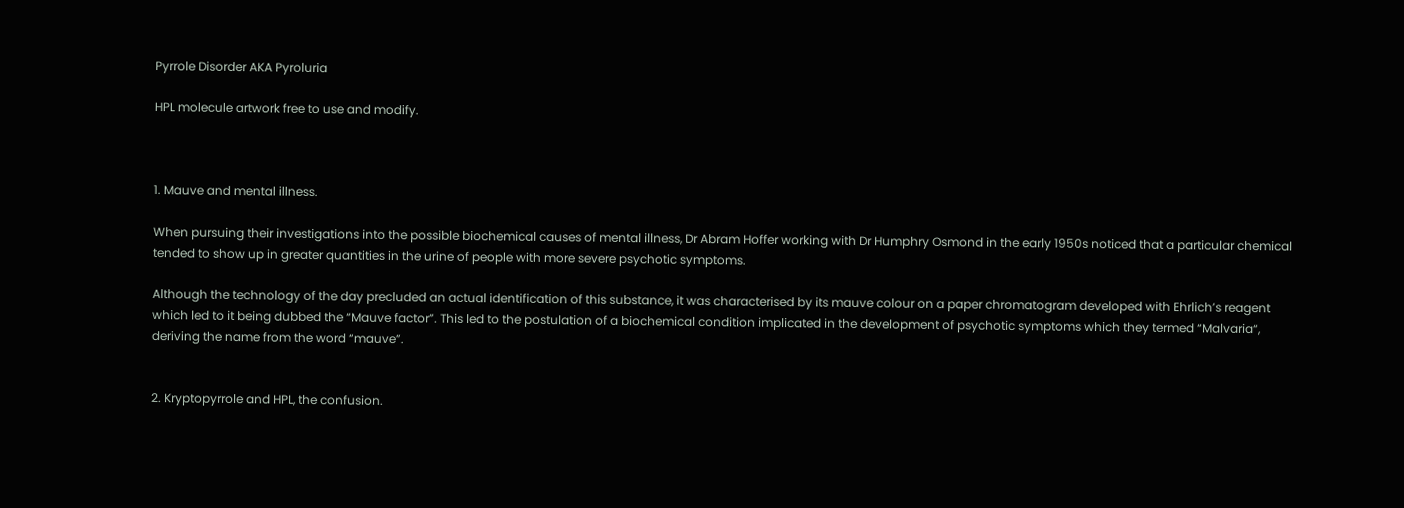Pyrrole Disorder AKA Pyroluria

HPL molecule artwork free to use and modify.



1. Mauve and mental illness.

When pursuing their investigations into the possible biochemical causes of mental illness, Dr Abram Hoffer working with Dr Humphry Osmond in the early 1950s noticed that a particular chemical tended to show up in greater quantities in the urine of people with more severe psychotic symptoms.

Although the technology of the day precluded an actual identification of this substance, it was characterised by its mauve colour on a paper chromatogram developed with Ehrlich’s reagent which led to it being dubbed the “Mauve factor”. This led to the postulation of a biochemical condition implicated in the development of psychotic symptoms which they termed “Malvaria“, deriving the name from the word “mauve”.


2. Kryptopyrrole and HPL, the confusion.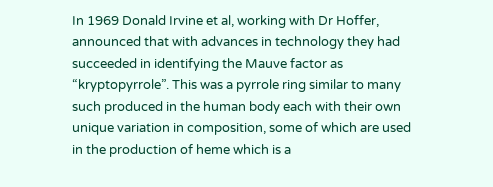In 1969 Donald Irvine et al, working with Dr Hoffer, announced that with advances in technology they had succeeded in identifying the Mauve factor as “kryptopyrrole”. This was a pyrrole ring similar to many such produced in the human body each with their own unique variation in composition, some of which are used in the production of heme which is a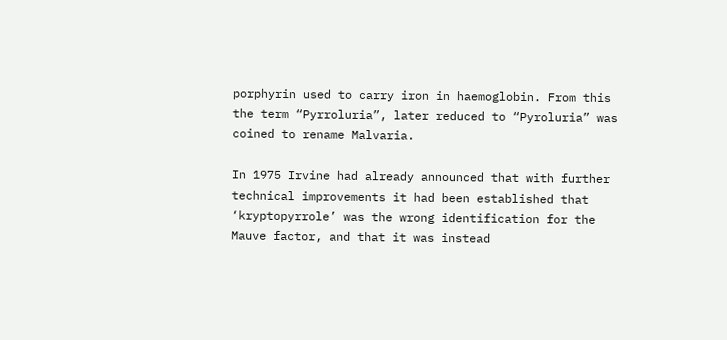porphyrin used to carry iron in haemoglobin. From this the term “Pyrroluria”, later reduced to “Pyroluria” was coined to rename Malvaria.

In 1975 Irvine had already announced that with further technical improvements it had been established that ‘kryptopyrrole’ was the wrong identification for the Mauve factor, and that it was instead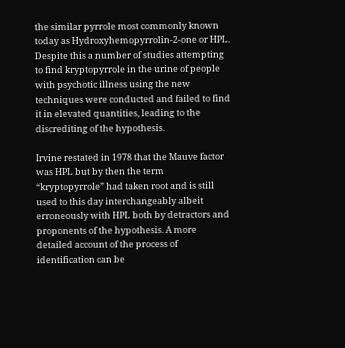the similar pyrrole most commonly known today as Hydroxyhemopyrrolin-2-one or HPL. Despite this a number of studies attempting to find kryptopyrrole in the urine of people with psychotic illness using the new techniques were conducted and failed to find it in elevated quantities, leading to the discrediting of the hypothesis.

Irvine restated in 1978 that the Mauve factor was HPL but by then the term “kryptopyrrole” had taken root and is still used to this day interchangeably albeit erroneously with HPL both by detractors and proponents of the hypothesis. A more detailed account of the process of identification can be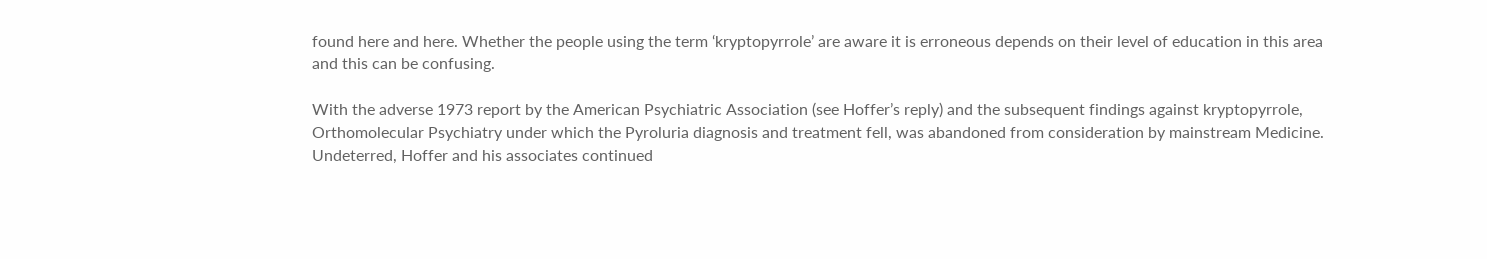found here and here. Whether the people using the term ‘kryptopyrrole’ are aware it is erroneous depends on their level of education in this area and this can be confusing.

With the adverse 1973 report by the American Psychiatric Association (see Hoffer’s reply) and the subsequent findings against kryptopyrrole, Orthomolecular Psychiatry under which the Pyroluria diagnosis and treatment fell, was abandoned from consideration by mainstream Medicine. Undeterred, Hoffer and his associates continued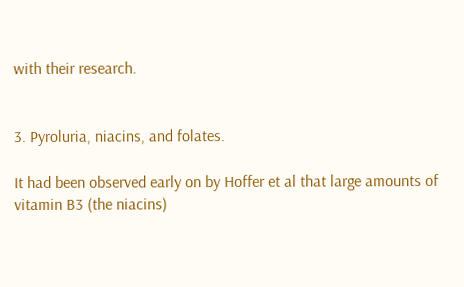with their research.


3. Pyroluria, niacins, and folates.

It had been observed early on by Hoffer et al that large amounts of vitamin B3 (the niacins)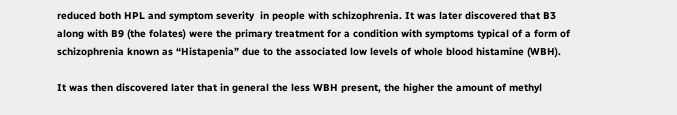reduced both HPL and symptom severity  in people with schizophrenia. It was later discovered that B3 along with B9 (the folates) were the primary treatment for a condition with symptoms typical of a form of schizophrenia known as “Histapenia” due to the associated low levels of whole blood histamine (WBH).

It was then discovered later that in general the less WBH present, the higher the amount of methyl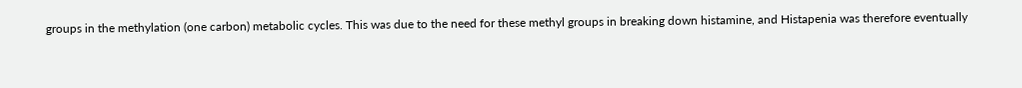groups in the methylation (one carbon) metabolic cycles. This was due to the need for these methyl groups in breaking down histamine, and Histapenia was therefore eventually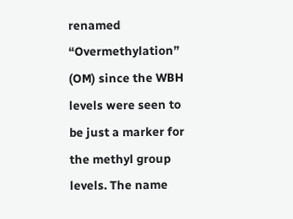renamed “Overmethylation” (OM) since the WBH levels were seen to be just a marker for the methyl group levels. The name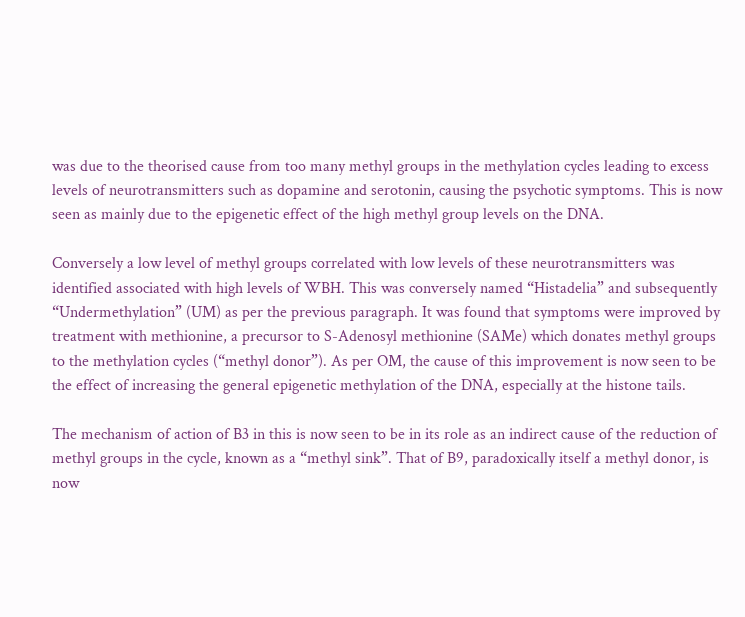was due to the theorised cause from too many methyl groups in the methylation cycles leading to excess levels of neurotransmitters such as dopamine and serotonin, causing the psychotic symptoms. This is now seen as mainly due to the epigenetic effect of the high methyl group levels on the DNA.

Conversely a low level of methyl groups correlated with low levels of these neurotransmitters was identified associated with high levels of WBH. This was conversely named “Histadelia” and subsequently “Undermethylation” (UM) as per the previous paragraph. It was found that symptoms were improved by treatment with methionine, a precursor to S-Adenosyl methionine (SAMe) which donates methyl groups to the methylation cycles (“methyl donor”). As per OM, the cause of this improvement is now seen to be the effect of increasing the general epigenetic methylation of the DNA, especially at the histone tails.

The mechanism of action of B3 in this is now seen to be in its role as an indirect cause of the reduction of methyl groups in the cycle, known as a “methyl sink”. That of B9, paradoxically itself a methyl donor, is now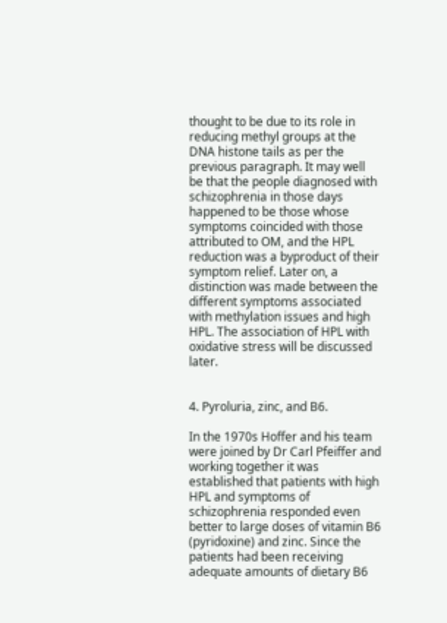thought to be due to its role in reducing methyl groups at the DNA histone tails as per the previous paragraph. It may well be that the people diagnosed with schizophrenia in those days happened to be those whose symptoms coincided with those attributed to OM, and the HPL reduction was a byproduct of their symptom relief. Later on, a distinction was made between the different symptoms associated with methylation issues and high HPL. The association of HPL with oxidative stress will be discussed later.


4. Pyroluria, zinc, and B6.

In the 1970s Hoffer and his team were joined by Dr Carl Pfeiffer and working together it was established that patients with high HPL and symptoms of schizophrenia responded even better to large doses of vitamin B6 (pyridoxine) and zinc. Since the patients had been receiving adequate amounts of dietary B6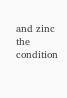and zinc the condition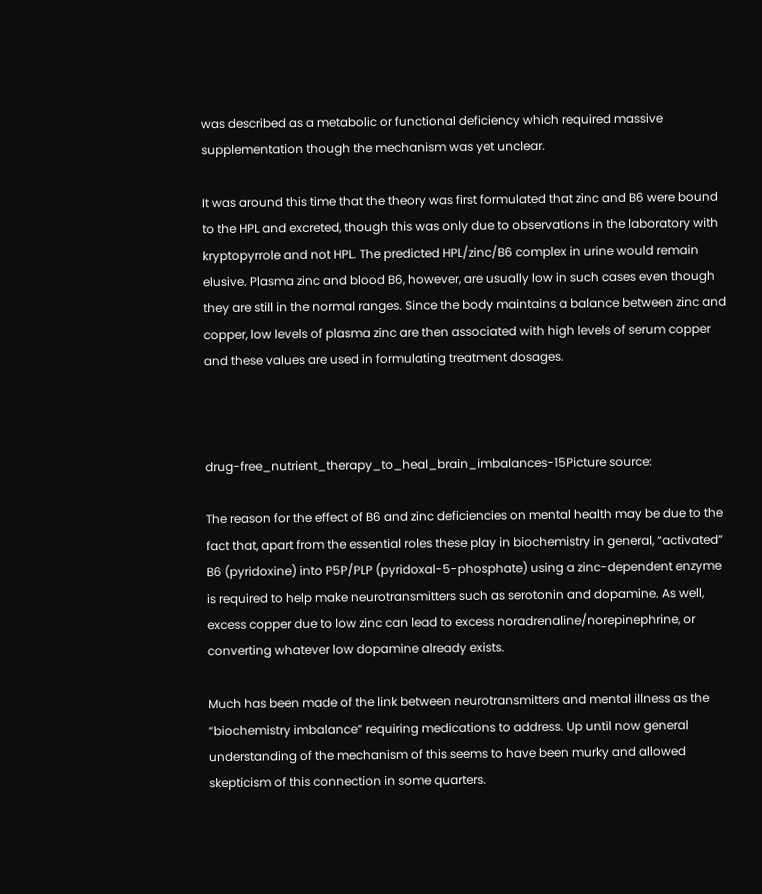was described as a metabolic or functional deficiency which required massive supplementation though the mechanism was yet unclear.

It was around this time that the theory was first formulated that zinc and B6 were bound to the HPL and excreted, though this was only due to observations in the laboratory with kryptopyrrole and not HPL. The predicted HPL/zinc/B6 complex in urine would remain elusive. Plasma zinc and blood B6, however, are usually low in such cases even though they are still in the normal ranges. Since the body maintains a balance between zinc and copper, low levels of plasma zinc are then associated with high levels of serum copper and these values are used in formulating treatment dosages.



drug-free_nutrient_therapy_to_heal_brain_imbalances-15Picture source:

The reason for the effect of B6 and zinc deficiencies on mental health may be due to the fact that, apart from the essential roles these play in biochemistry in general, “activated” B6 (pyridoxine) into P5P/PLP (pyridoxal-5-phosphate) using a zinc-dependent enzyme is required to help make neurotransmitters such as serotonin and dopamine. As well, excess copper due to low zinc can lead to excess noradrenaline/norepinephrine, or converting whatever low dopamine already exists.

Much has been made of the link between neurotransmitters and mental illness as the “biochemistry imbalance” requiring medications to address. Up until now general understanding of the mechanism of this seems to have been murky and allowed skepticism of this connection in some quarters.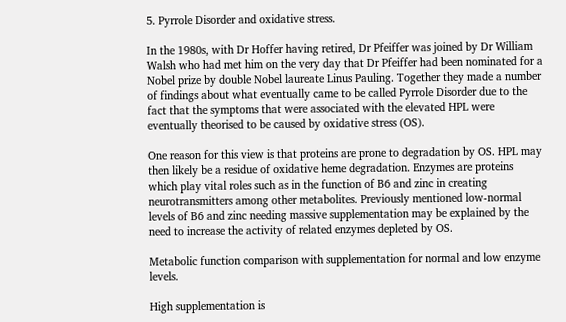5. Pyrrole Disorder and oxidative stress.

In the 1980s, with Dr Hoffer having retired, Dr Pfeiffer was joined by Dr William Walsh who had met him on the very day that Dr Pfeiffer had been nominated for a Nobel prize by double Nobel laureate Linus Pauling. Together they made a number of findings about what eventually came to be called Pyrrole Disorder due to the fact that the symptoms that were associated with the elevated HPL were eventually theorised to be caused by oxidative stress (OS).

One reason for this view is that proteins are prone to degradation by OS. HPL may then likely be a residue of oxidative heme degradation. Enzymes are proteins which play vital roles such as in the function of B6 and zinc in creating neurotransmitters among other metabolites. Previously mentioned low-normal levels of B6 and zinc needing massive supplementation may be explained by the need to increase the activity of related enzymes depleted by OS.

Metabolic function comparison with supplementation for normal and low enzyme levels.

High supplementation is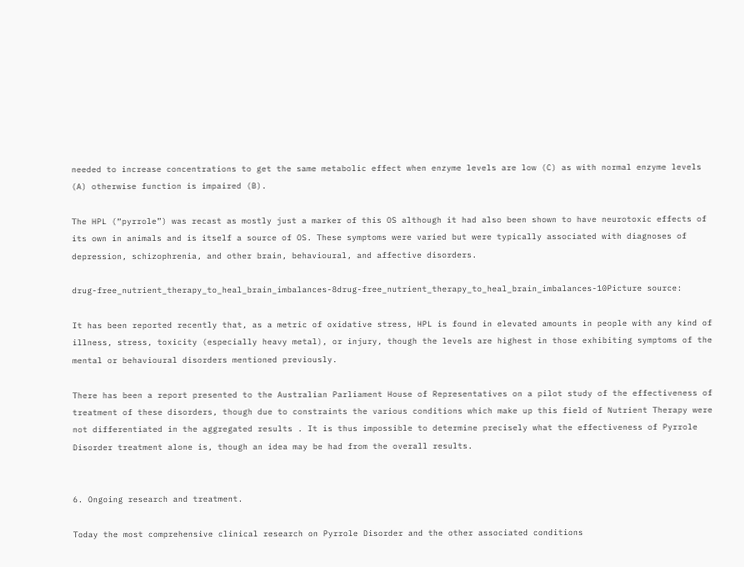needed to increase concentrations to get the same metabolic effect when enzyme levels are low (C) as with normal enzyme levels (A) otherwise function is impaired (B).

The HPL (“pyrrole”) was recast as mostly just a marker of this OS although it had also been shown to have neurotoxic effects of its own in animals and is itself a source of OS. These symptoms were varied but were typically associated with diagnoses of depression, schizophrenia, and other brain, behavioural, and affective disorders.

drug-free_nutrient_therapy_to_heal_brain_imbalances-8drug-free_nutrient_therapy_to_heal_brain_imbalances-10Picture source:

It has been reported recently that, as a metric of oxidative stress, HPL is found in elevated amounts in people with any kind of illness, stress, toxicity (especially heavy metal), or injury, though the levels are highest in those exhibiting symptoms of the mental or behavioural disorders mentioned previously.

There has been a report presented to the Australian Parliament House of Representatives on a pilot study of the effectiveness of treatment of these disorders, though due to constraints the various conditions which make up this field of Nutrient Therapy were not differentiated in the aggregated results . It is thus impossible to determine precisely what the effectiveness of Pyrrole Disorder treatment alone is, though an idea may be had from the overall results.


6. Ongoing research and treatment.

Today the most comprehensive clinical research on Pyrrole Disorder and the other associated conditions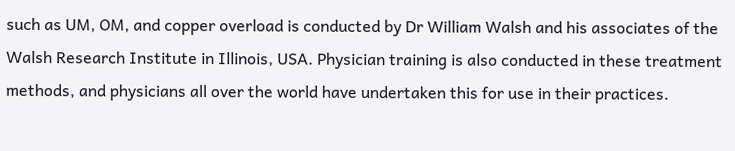such as UM, OM, and copper overload is conducted by Dr William Walsh and his associates of the Walsh Research Institute in Illinois, USA. Physician training is also conducted in these treatment methods, and physicians all over the world have undertaken this for use in their practices.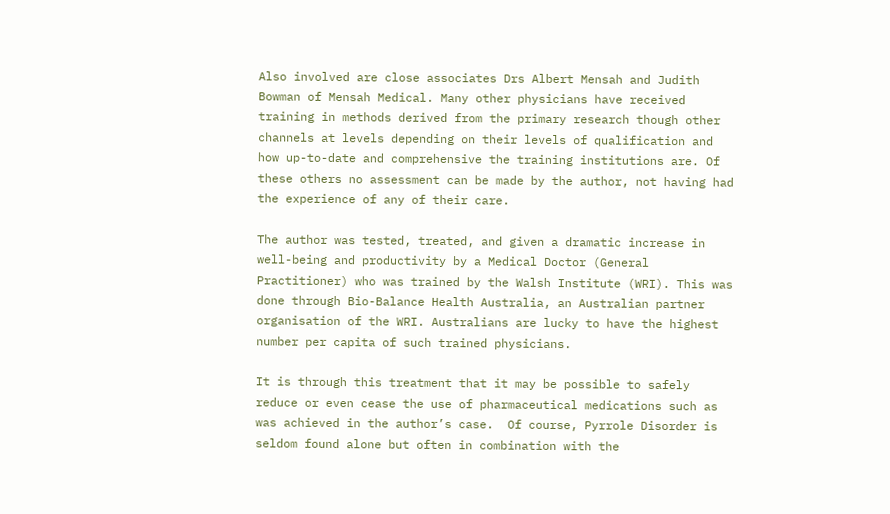Also involved are close associates Drs Albert Mensah and Judith Bowman of Mensah Medical. Many other physicians have received training in methods derived from the primary research though other channels at levels depending on their levels of qualification and how up-to-date and comprehensive the training institutions are. Of these others no assessment can be made by the author, not having had the experience of any of their care.

The author was tested, treated, and given a dramatic increase in well-being and productivity by a Medical Doctor (General Practitioner) who was trained by the Walsh Institute (WRI). This was done through Bio-Balance Health Australia, an Australian partner organisation of the WRI. Australians are lucky to have the highest number per capita of such trained physicians.

It is through this treatment that it may be possible to safely reduce or even cease the use of pharmaceutical medications such as was achieved in the author’s case.  Of course, Pyrrole Disorder is seldom found alone but often in combination with the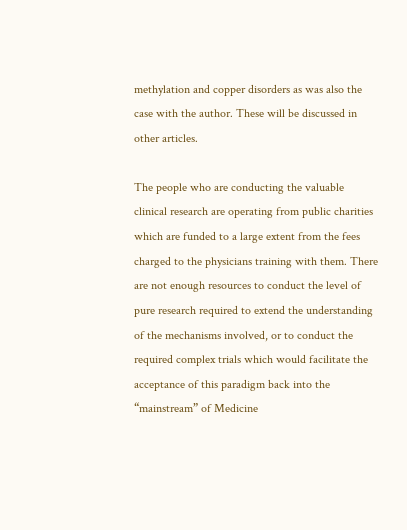methylation and copper disorders as was also the case with the author. These will be discussed in other articles.

The people who are conducting the valuable clinical research are operating from public charities which are funded to a large extent from the fees charged to the physicians training with them. There are not enough resources to conduct the level of pure research required to extend the understanding of the mechanisms involved, or to conduct the required complex trials which would facilitate the acceptance of this paradigm back into the “mainstream” of Medicine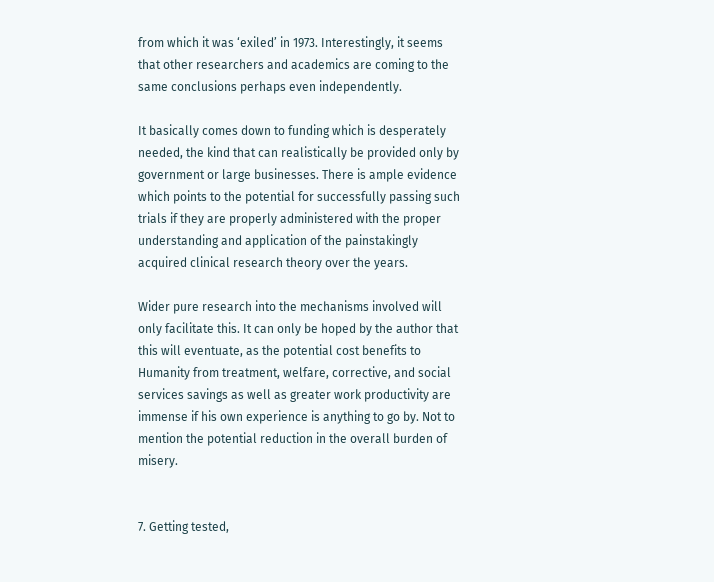from which it was ‘exiled’ in 1973. Interestingly, it seems that other researchers and academics are coming to the same conclusions perhaps even independently.

It basically comes down to funding which is desperately needed, the kind that can realistically be provided only by government or large businesses. There is ample evidence which points to the potential for successfully passing such trials if they are properly administered with the proper understanding and application of the painstakingly acquired clinical research theory over the years.

Wider pure research into the mechanisms involved will only facilitate this. It can only be hoped by the author that this will eventuate, as the potential cost benefits to Humanity from treatment, welfare, corrective, and social services savings as well as greater work productivity are immense if his own experience is anything to go by. Not to mention the potential reduction in the overall burden of misery.


7. Getting tested,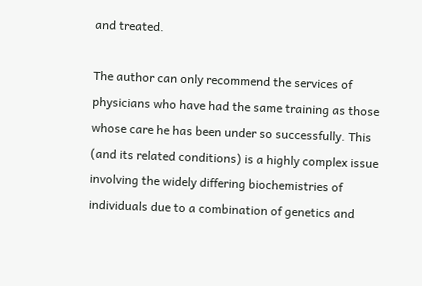and treated.

The author can only recommend the services of physicians who have had the same training as those whose care he has been under so successfully. This (and its related conditions) is a highly complex issue involving the widely differing biochemistries of individuals due to a combination of genetics and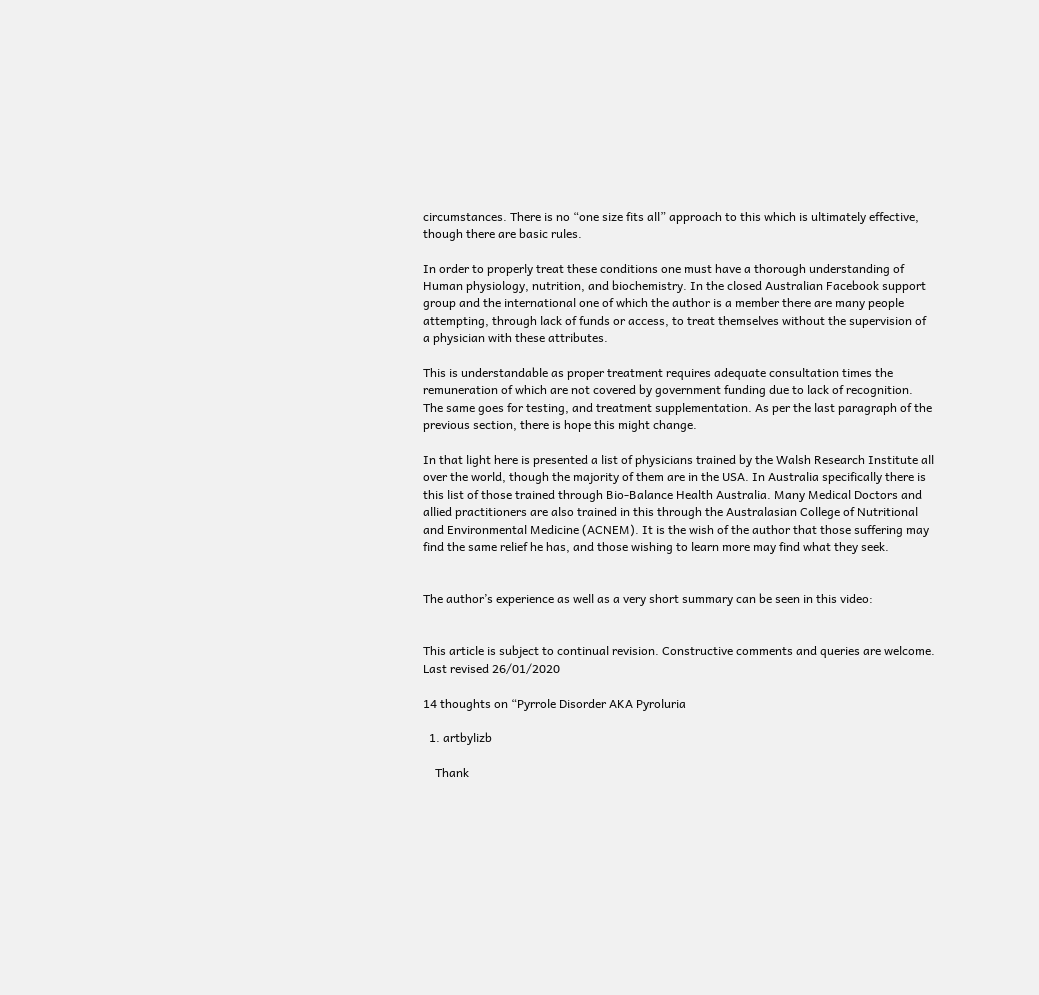circumstances. There is no “one size fits all” approach to this which is ultimately effective, though there are basic rules.

In order to properly treat these conditions one must have a thorough understanding of Human physiology, nutrition, and biochemistry. In the closed Australian Facebook support group and the international one of which the author is a member there are many people attempting, through lack of funds or access, to treat themselves without the supervision of a physician with these attributes.

This is understandable as proper treatment requires adequate consultation times the remuneration of which are not covered by government funding due to lack of recognition. The same goes for testing, and treatment supplementation. As per the last paragraph of the previous section, there is hope this might change.

In that light here is presented a list of physicians trained by the Walsh Research Institute all over the world, though the majority of them are in the USA. In Australia specifically there is this list of those trained through Bio-Balance Health Australia. Many Medical Doctors and allied practitioners are also trained in this through the Australasian College of Nutritional and Environmental Medicine (ACNEM). It is the wish of the author that those suffering may find the same relief he has, and those wishing to learn more may find what they seek.


The author’s experience as well as a very short summary can be seen in this video:


This article is subject to continual revision. Constructive comments and queries are welcome.
Last revised 26/01/2020

14 thoughts on “Pyrrole Disorder AKA Pyroluria

  1. artbylizb

    Thank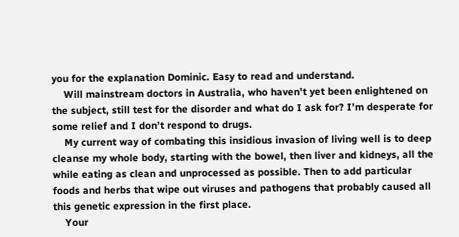you for the explanation Dominic. Easy to read and understand.
    Will mainstream doctors in Australia, who haven’t yet been enlightened on the subject, still test for the disorder and what do I ask for? I’m desperate for some relief and I don’t respond to drugs.
    My current way of combating this insidious invasion of living well is to deep cleanse my whole body, starting with the bowel, then liver and kidneys, all the while eating as clean and unprocessed as possible. Then to add particular foods and herbs that wipe out viruses and pathogens that probably caused all this genetic expression in the first place.
    Your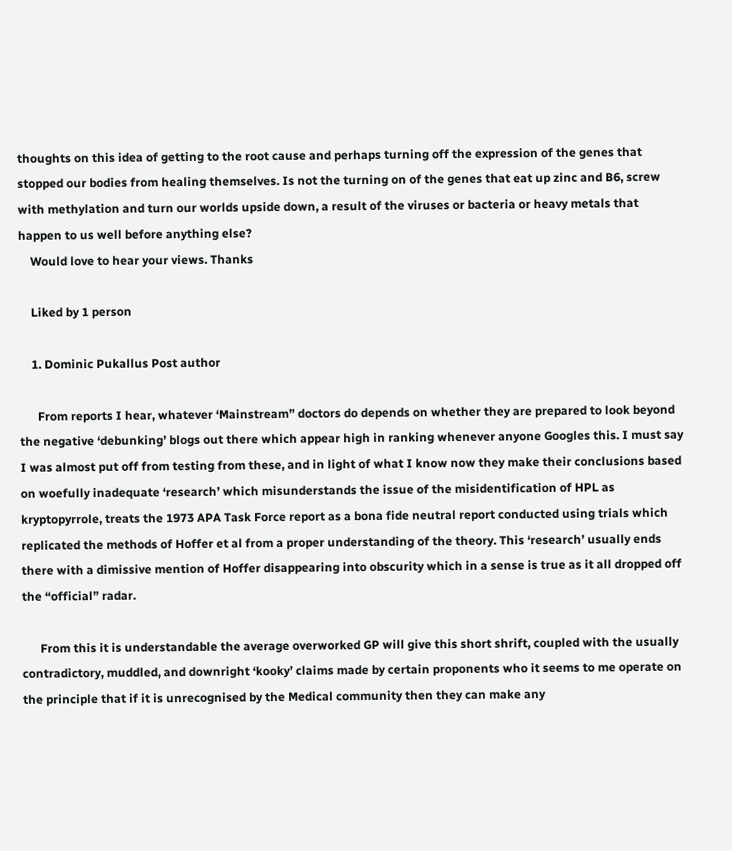thoughts on this idea of getting to the root cause and perhaps turning off the expression of the genes that stopped our bodies from healing themselves. Is not the turning on of the genes that eat up zinc and B6, screw with methylation and turn our worlds upside down, a result of the viruses or bacteria or heavy metals that happen to us well before anything else?
    Would love to hear your views. Thanks

    Liked by 1 person

    1. Dominic Pukallus Post author

      From reports I hear, whatever ‘Mainstream” doctors do depends on whether they are prepared to look beyond the negative ‘debunking’ blogs out there which appear high in ranking whenever anyone Googles this. I must say I was almost put off from testing from these, and in light of what I know now they make their conclusions based on woefully inadequate ‘research’ which misunderstands the issue of the misidentification of HPL as kryptopyrrole, treats the 1973 APA Task Force report as a bona fide neutral report conducted using trials which replicated the methods of Hoffer et al from a proper understanding of the theory. This ‘research’ usually ends there with a dimissive mention of Hoffer disappearing into obscurity which in a sense is true as it all dropped off the “official” radar.

      From this it is understandable the average overworked GP will give this short shrift, coupled with the usually contradictory, muddled, and downright ‘kooky’ claims made by certain proponents who it seems to me operate on the principle that if it is unrecognised by the Medical community then they can make any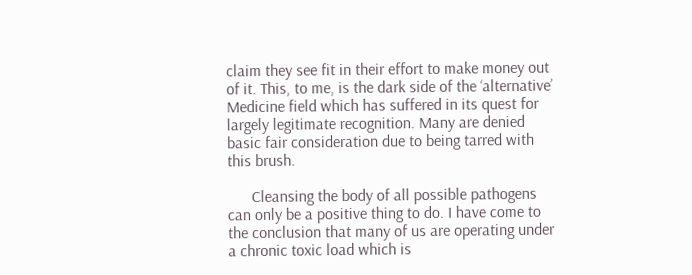claim they see fit in their effort to make money out of it. This, to me, is the dark side of the ‘alternative’ Medicine field which has suffered in its quest for largely legitimate recognition. Many are denied basic fair consideration due to being tarred with this brush.

      Cleansing the body of all possible pathogens can only be a positive thing to do. I have come to the conclusion that many of us are operating under a chronic toxic load which is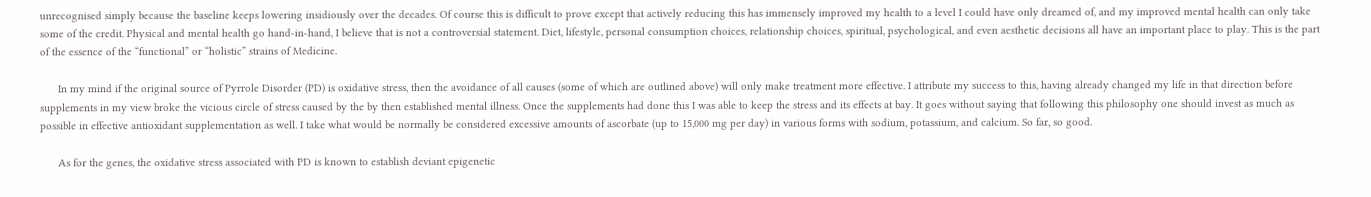unrecognised simply because the baseline keeps lowering insidiously over the decades. Of course this is difficult to prove except that actively reducing this has immensely improved my health to a level I could have only dreamed of, and my improved mental health can only take some of the credit. Physical and mental health go hand-in-hand, I believe that is not a controversial statement. Diet, lifestyle, personal consumption choices, relationship choices, spiritual, psychological, and even aesthetic decisions all have an important place to play. This is the part of the essence of the “functional” or “holistic” strains of Medicine.

      In my mind if the original source of Pyrrole Disorder (PD) is oxidative stress, then the avoidance of all causes (some of which are outlined above) will only make treatment more effective. I attribute my success to this, having already changed my life in that direction before supplements in my view broke the vicious circle of stress caused by the by then established mental illness. Once the supplements had done this I was able to keep the stress and its effects at bay. It goes without saying that following this philosophy one should invest as much as possible in effective antioxidant supplementation as well. I take what would be normally be considered excessive amounts of ascorbate (up to 15,000 mg per day) in various forms with sodium, potassium, and calcium. So far, so good.

      As for the genes, the oxidative stress associated with PD is known to establish deviant epigenetic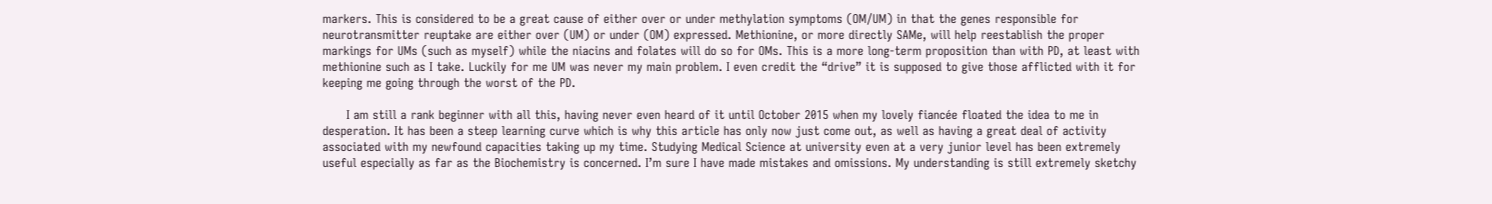markers. This is considered to be a great cause of either over or under methylation symptoms (OM/UM) in that the genes responsible for neurotransmitter reuptake are either over (UM) or under (OM) expressed. Methionine, or more directly SAMe, will help reestablish the proper markings for UMs (such as myself) while the niacins and folates will do so for OMs. This is a more long-term proposition than with PD, at least with methionine such as I take. Luckily for me UM was never my main problem. I even credit the “drive” it is supposed to give those afflicted with it for keeping me going through the worst of the PD.

      I am still a rank beginner with all this, having never even heard of it until October 2015 when my lovely fiancée floated the idea to me in desperation. It has been a steep learning curve which is why this article has only now just come out, as well as having a great deal of activity associated with my newfound capacities taking up my time. Studying Medical Science at university even at a very junior level has been extremely useful especially as far as the Biochemistry is concerned. I’m sure I have made mistakes and omissions. My understanding is still extremely sketchy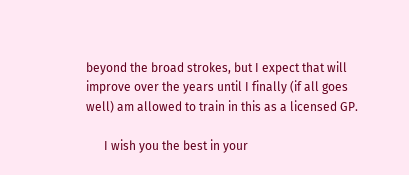beyond the broad strokes, but I expect that will improve over the years until I finally (if all goes well) am allowed to train in this as a licensed GP.

      I wish you the best in your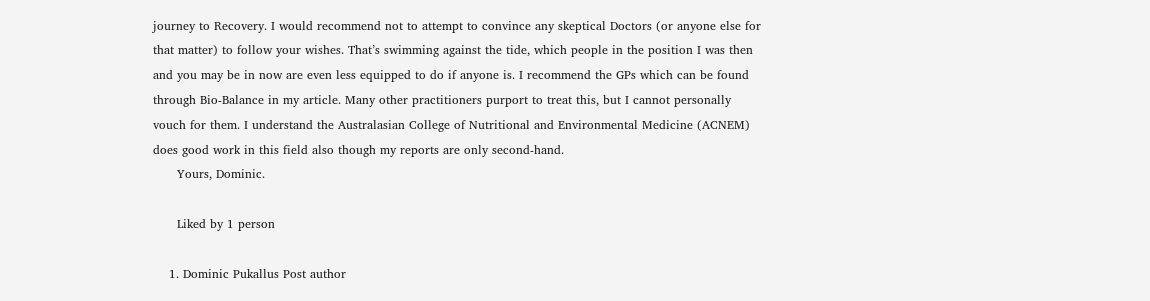journey to Recovery. I would recommend not to attempt to convince any skeptical Doctors (or anyone else for that matter) to follow your wishes. That’s swimming against the tide, which people in the position I was then and you may be in now are even less equipped to do if anyone is. I recommend the GPs which can be found through Bio-Balance in my article. Many other practitioners purport to treat this, but I cannot personally vouch for them. I understand the Australasian College of Nutritional and Environmental Medicine (ACNEM) does good work in this field also though my reports are only second-hand.
      Yours, Dominic.

      Liked by 1 person

    1. Dominic Pukallus Post author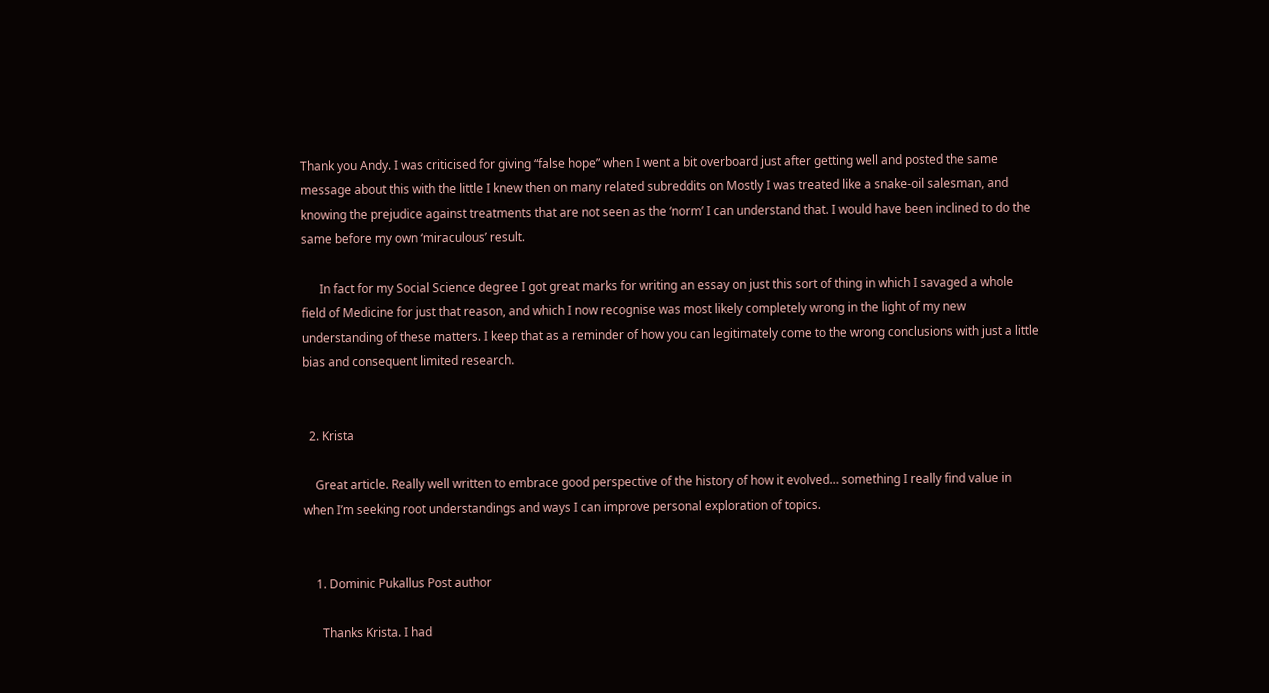Thank you Andy. I was criticised for giving “false hope” when I went a bit overboard just after getting well and posted the same message about this with the little I knew then on many related subreddits on Mostly I was treated like a snake-oil salesman, and knowing the prejudice against treatments that are not seen as the ‘norm’ I can understand that. I would have been inclined to do the same before my own ‘miraculous’ result.

      In fact for my Social Science degree I got great marks for writing an essay on just this sort of thing in which I savaged a whole field of Medicine for just that reason, and which I now recognise was most likely completely wrong in the light of my new understanding of these matters. I keep that as a reminder of how you can legitimately come to the wrong conclusions with just a little bias and consequent limited research.


  2. Krista

    Great article. Really well written to embrace good perspective of the history of how it evolved… something I really find value in when I’m seeking root understandings and ways I can improve personal exploration of topics.


    1. Dominic Pukallus Post author

      Thanks Krista. I had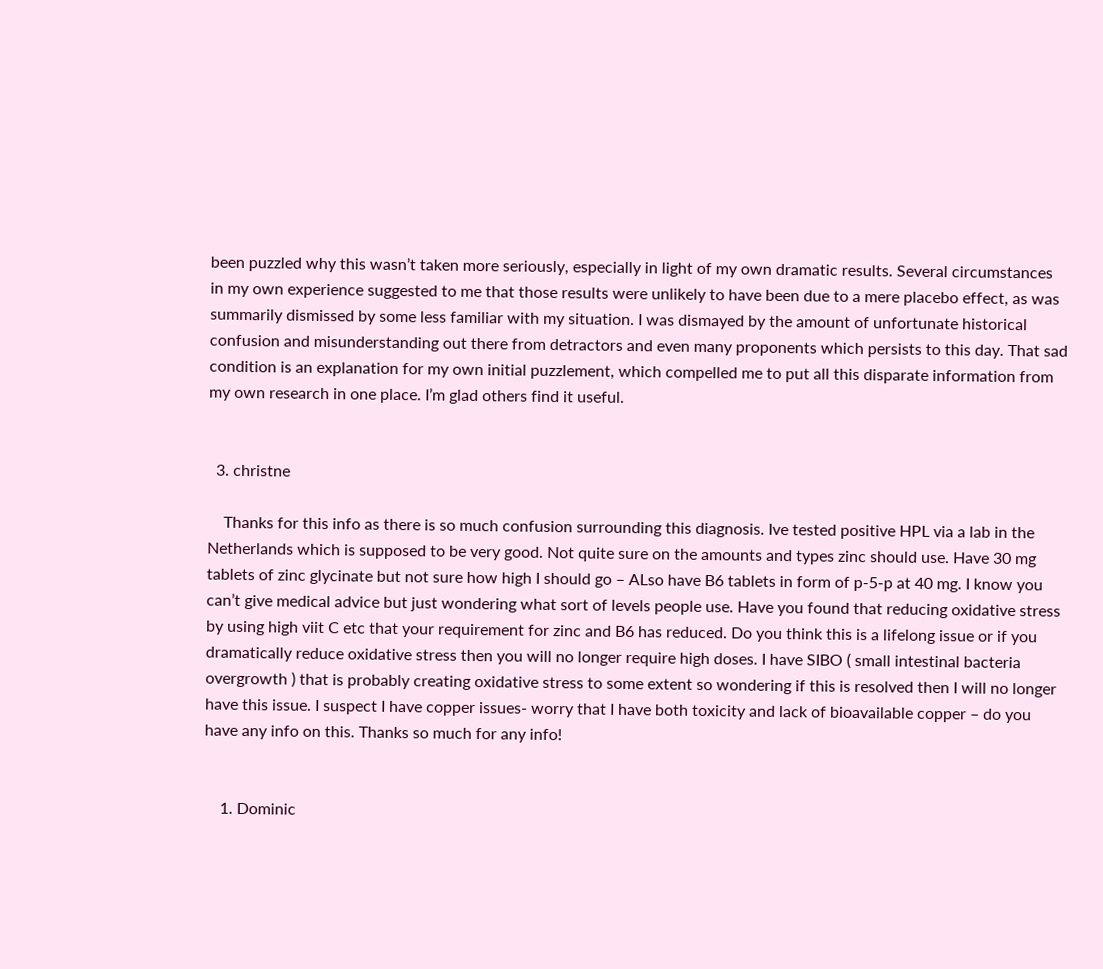been puzzled why this wasn’t taken more seriously, especially in light of my own dramatic results. Several circumstances in my own experience suggested to me that those results were unlikely to have been due to a mere placebo effect, as was summarily dismissed by some less familiar with my situation. I was dismayed by the amount of unfortunate historical confusion and misunderstanding out there from detractors and even many proponents which persists to this day. That sad condition is an explanation for my own initial puzzlement, which compelled me to put all this disparate information from my own research in one place. I’m glad others find it useful.


  3. christne

    Thanks for this info as there is so much confusion surrounding this diagnosis. Ive tested positive HPL via a lab in the Netherlands which is supposed to be very good. Not quite sure on the amounts and types zinc should use. Have 30 mg tablets of zinc glycinate but not sure how high I should go – ALso have B6 tablets in form of p-5-p at 40 mg. I know you can’t give medical advice but just wondering what sort of levels people use. Have you found that reducing oxidative stress by using high viit C etc that your requirement for zinc and B6 has reduced. Do you think this is a lifelong issue or if you dramatically reduce oxidative stress then you will no longer require high doses. I have SIBO ( small intestinal bacteria overgrowth ) that is probably creating oxidative stress to some extent so wondering if this is resolved then I will no longer have this issue. I suspect I have copper issues- worry that I have both toxicity and lack of bioavailable copper – do you have any info on this. Thanks so much for any info!


    1. Dominic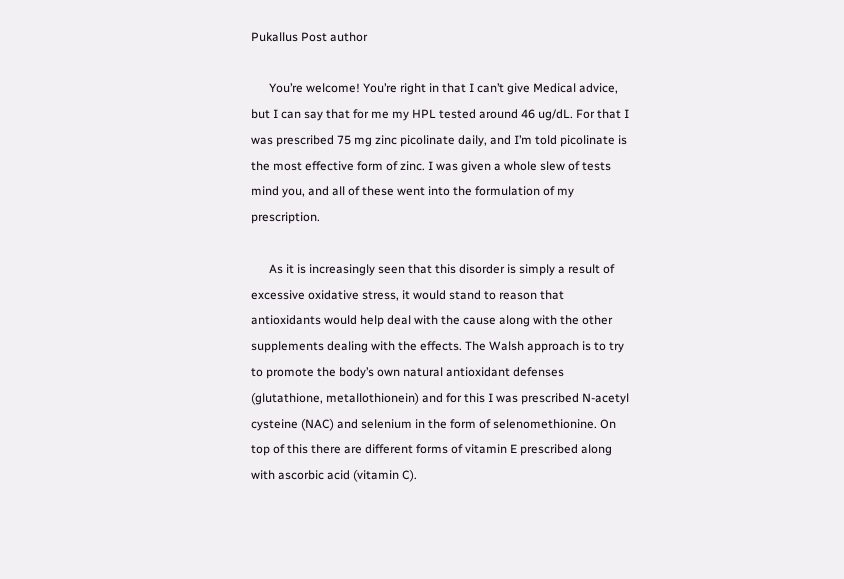Pukallus Post author

      You’re welcome! You’re right in that I can’t give Medical advice, but I can say that for me my HPL tested around 46 ug/dL. For that I was prescribed 75 mg zinc picolinate daily, and I’m told picolinate is the most effective form of zinc. I was given a whole slew of tests mind you, and all of these went into the formulation of my prescription.

      As it is increasingly seen that this disorder is simply a result of excessive oxidative stress, it would stand to reason that antioxidants would help deal with the cause along with the other supplements dealing with the effects. The Walsh approach is to try to promote the body’s own natural antioxidant defenses (glutathione, metallothionein) and for this I was prescribed N-acetyl cysteine (NAC) and selenium in the form of selenomethionine. On top of this there are different forms of vitamin E prescribed along with ascorbic acid (vitamin C).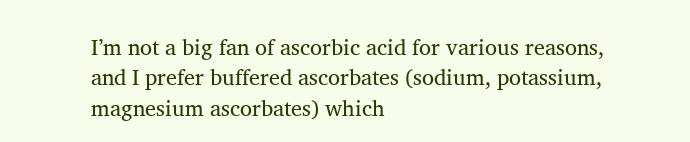I’m not a big fan of ascorbic acid for various reasons, and I prefer buffered ascorbates (sodium, potassium, magnesium ascorbates) which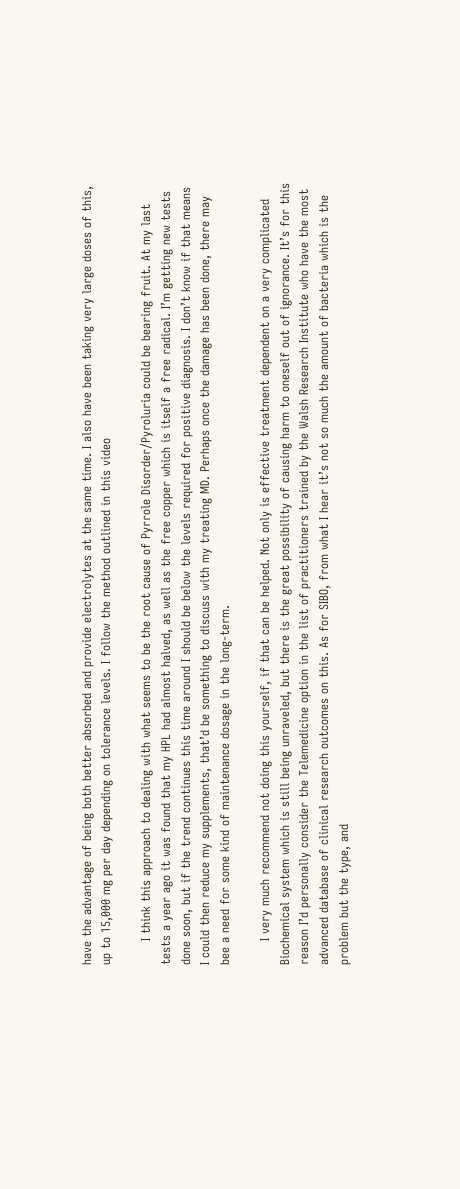have the advantage of being both better absorbed and provide electrolytes at the same time. I also have been taking very large doses of this, up to 15,000 mg per day depending on tolerance levels. I follow the method outlined in this video

      I think this approach to dealing with what seems to be the root cause of Pyrrole Disorder/Pyroluria could be bearing fruit. At my last tests a year ago it was found that my HPL had almost halved, as well as the free copper which is itself a free radical. I’m getting new tests done soon, but if the trend continues this time around I should be below the levels required for positive diagnosis. I don’t know if that means I could then reduce my supplements, that’d be something to discuss with my treating MD. Perhaps once the damage has been done, there may bee a need for some kind of maintenance dosage in the long-term.

      I very much recommend not doing this yourself, if that can be helped. Not only is effective treatment dependent on a very complicated Biochemical system which is still being unraveled, but there is the great possibility of causing harm to oneself out of ignorance. It’s for this reason I’d personally consider the Telemedicine option in the list of practitioners trained by the Walsh Research Institute who have the most advanced database of clinical research outcomes on this. As for SIBO, from what I hear it’s not so much the amount of bacteria which is the problem but the type, and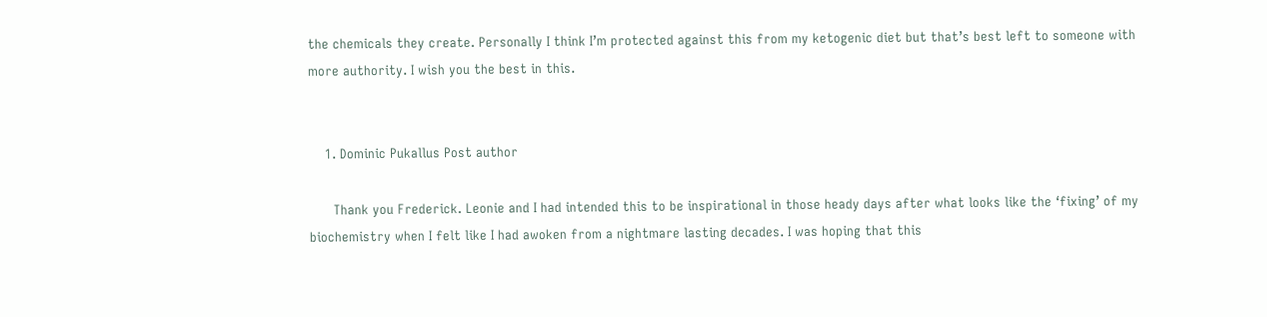the chemicals they create. Personally I think I’m protected against this from my ketogenic diet but that’s best left to someone with more authority. I wish you the best in this.


    1. Dominic Pukallus Post author

      Thank you Frederick. Leonie and I had intended this to be inspirational in those heady days after what looks like the ‘fixing’ of my biochemistry when I felt like I had awoken from a nightmare lasting decades. I was hoping that this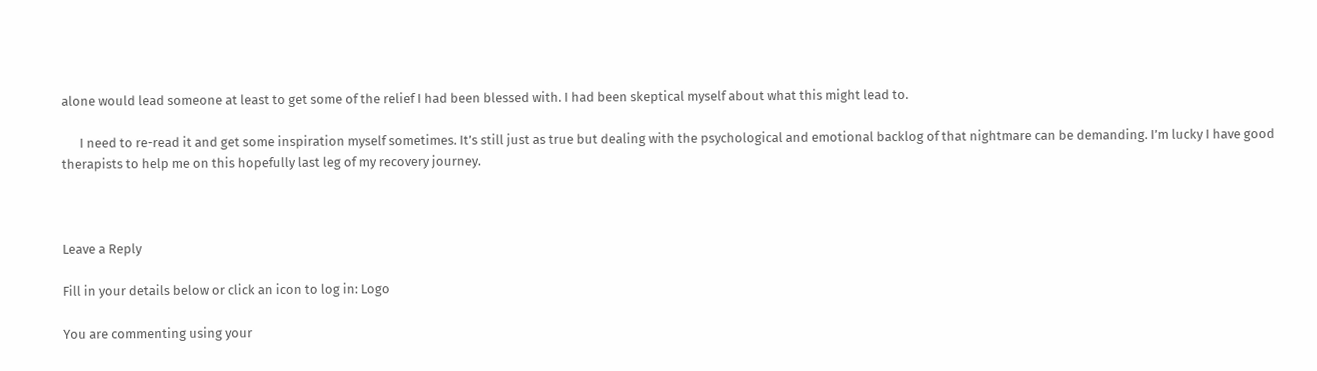alone would lead someone at least to get some of the relief I had been blessed with. I had been skeptical myself about what this might lead to.

      I need to re-read it and get some inspiration myself sometimes. It’s still just as true but dealing with the psychological and emotional backlog of that nightmare can be demanding. I’m lucky I have good therapists to help me on this hopefully last leg of my recovery journey.



Leave a Reply

Fill in your details below or click an icon to log in: Logo

You are commenting using your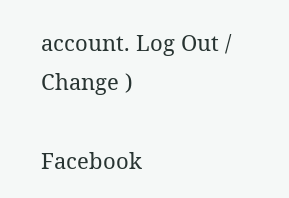account. Log Out /  Change )

Facebook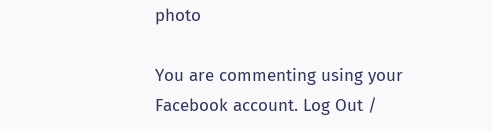photo

You are commenting using your Facebook account. Log Out /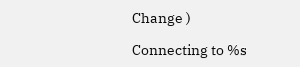Change )

Connecting to %s